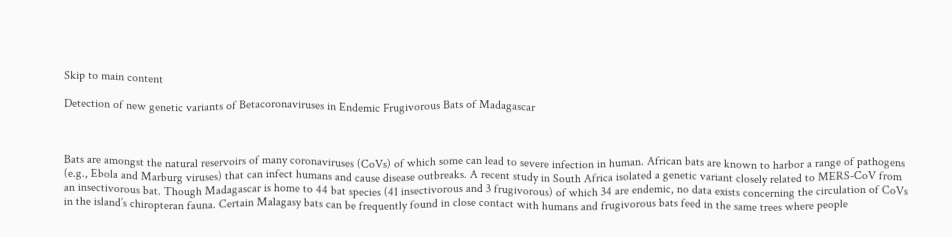Skip to main content

Detection of new genetic variants of Betacoronaviruses in Endemic Frugivorous Bats of Madagascar



Bats are amongst the natural reservoirs of many coronaviruses (CoVs) of which some can lead to severe infection in human. African bats are known to harbor a range of pathogens (e.g., Ebola and Marburg viruses) that can infect humans and cause disease outbreaks. A recent study in South Africa isolated a genetic variant closely related to MERS-CoV from an insectivorous bat. Though Madagascar is home to 44 bat species (41 insectivorous and 3 frugivorous) of which 34 are endemic, no data exists concerning the circulation of CoVs in the island’s chiropteran fauna. Certain Malagasy bats can be frequently found in close contact with humans and frugivorous bats feed in the same trees where people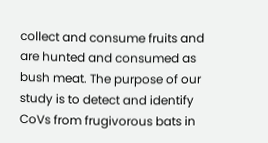collect and consume fruits and are hunted and consumed as bush meat. The purpose of our study is to detect and identify CoVs from frugivorous bats in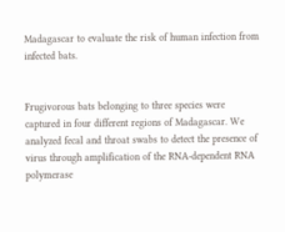Madagascar to evaluate the risk of human infection from infected bats.


Frugivorous bats belonging to three species were captured in four different regions of Madagascar. We analyzed fecal and throat swabs to detect the presence of virus through amplification of the RNA-dependent RNA polymerase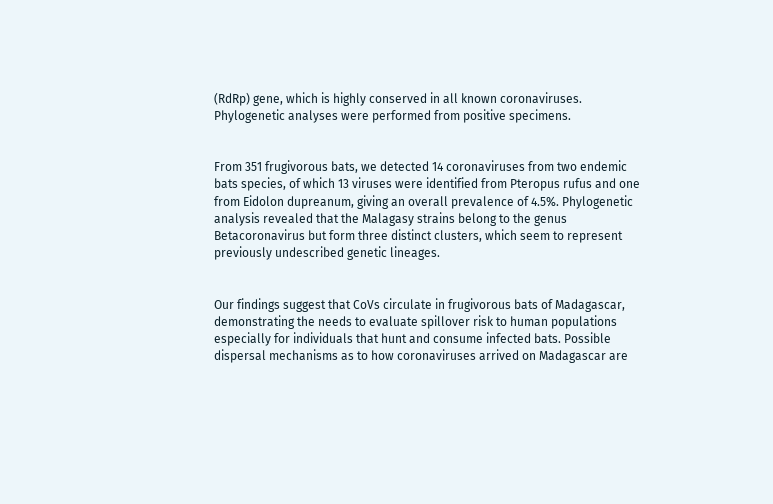(RdRp) gene, which is highly conserved in all known coronaviruses. Phylogenetic analyses were performed from positive specimens.


From 351 frugivorous bats, we detected 14 coronaviruses from two endemic bats species, of which 13 viruses were identified from Pteropus rufus and one from Eidolon dupreanum, giving an overall prevalence of 4.5%. Phylogenetic analysis revealed that the Malagasy strains belong to the genus Betacoronavirus but form three distinct clusters, which seem to represent previously undescribed genetic lineages.


Our findings suggest that CoVs circulate in frugivorous bats of Madagascar, demonstrating the needs to evaluate spillover risk to human populations especially for individuals that hunt and consume infected bats. Possible dispersal mechanisms as to how coronaviruses arrived on Madagascar are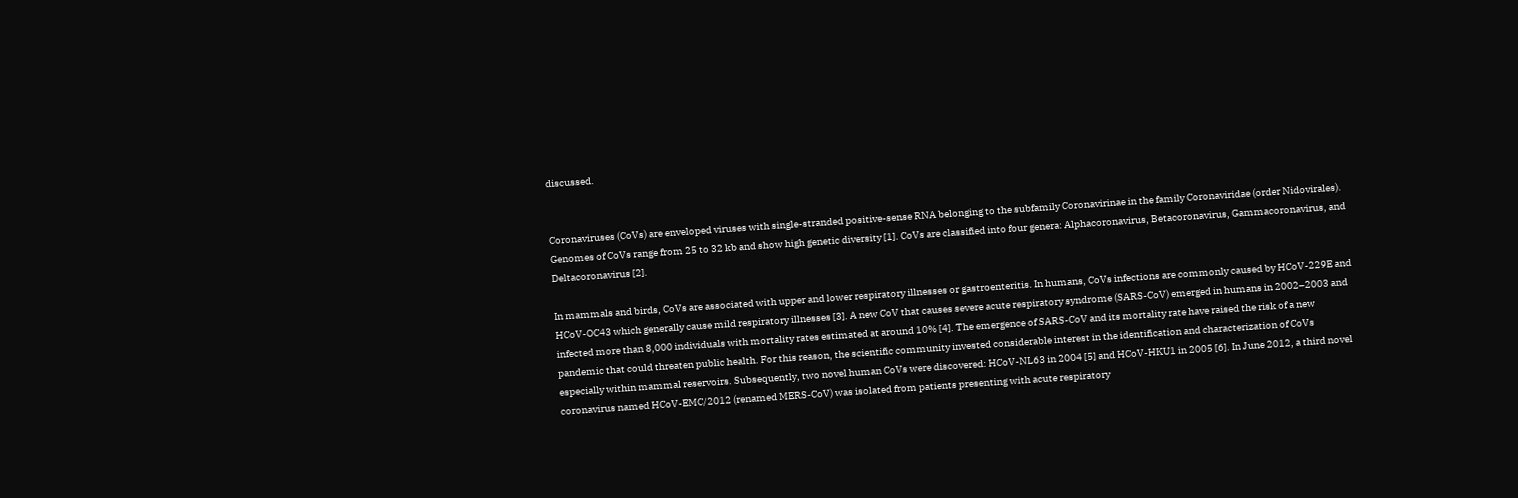discussed.


Coronaviruses (CoVs) are enveloped viruses with single-stranded positive-sense RNA belonging to the subfamily Coronavirinae in the family Coronaviridae (order Nidovirales). Genomes of CoVs range from 25 to 32 kb and show high genetic diversity [1]. CoVs are classified into four genera: Alphacoronavirus, Betacoronavirus, Gammacoronavirus, and Deltacoronavirus [2].

In mammals and birds, CoVs are associated with upper and lower respiratory illnesses or gastroenteritis. In humans, CoVs infections are commonly caused by HCoV-229E and HCoV-OC43 which generally cause mild respiratory illnesses [3]. A new CoV that causes severe acute respiratory syndrome (SARS-CoV) emerged in humans in 2002–2003 and infected more than 8,000 individuals with mortality rates estimated at around 10% [4]. The emergence of SARS-CoV and its mortality rate have raised the risk of a new pandemic that could threaten public health. For this reason, the scientific community invested considerable interest in the identification and characterization of CoVs especially within mammal reservoirs. Subsequently, two novel human CoVs were discovered: HCoV-NL63 in 2004 [5] and HCoV-HKU1 in 2005 [6]. In June 2012, a third novel coronavirus named HCoV-EMC/2012 (renamed MERS-CoV) was isolated from patients presenting with acute respiratory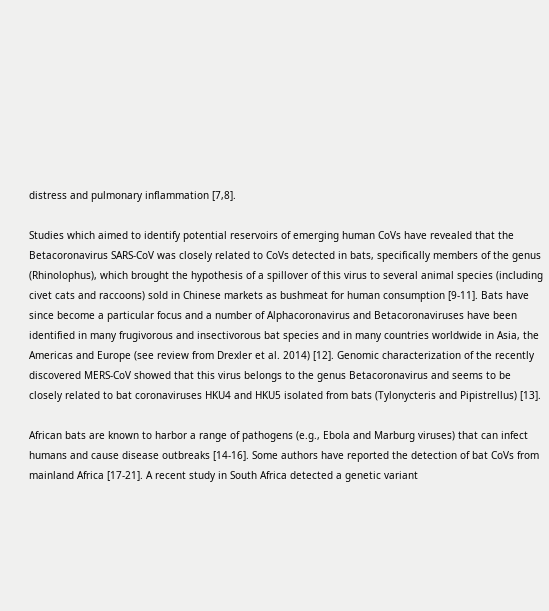distress and pulmonary inflammation [7,8].

Studies which aimed to identify potential reservoirs of emerging human CoVs have revealed that the Betacoronavirus SARS-CoV was closely related to CoVs detected in bats, specifically members of the genus (Rhinolophus), which brought the hypothesis of a spillover of this virus to several animal species (including civet cats and raccoons) sold in Chinese markets as bushmeat for human consumption [9-11]. Bats have since become a particular focus and a number of Alphacoronavirus and Betacoronaviruses have been identified in many frugivorous and insectivorous bat species and in many countries worldwide in Asia, the Americas and Europe (see review from Drexler et al. 2014) [12]. Genomic characterization of the recently discovered MERS-CoV showed that this virus belongs to the genus Betacoronavirus and seems to be closely related to bat coronaviruses HKU4 and HKU5 isolated from bats (Tylonycteris and Pipistrellus) [13].

African bats are known to harbor a range of pathogens (e.g., Ebola and Marburg viruses) that can infect humans and cause disease outbreaks [14-16]. Some authors have reported the detection of bat CoVs from mainland Africa [17-21]. A recent study in South Africa detected a genetic variant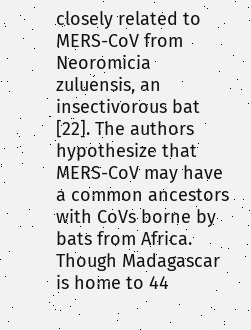closely related to MERS-CoV from Neoromicia zuluensis, an insectivorous bat [22]. The authors hypothesize that MERS-CoV may have a common ancestors with CoVs borne by bats from Africa. Though Madagascar is home to 44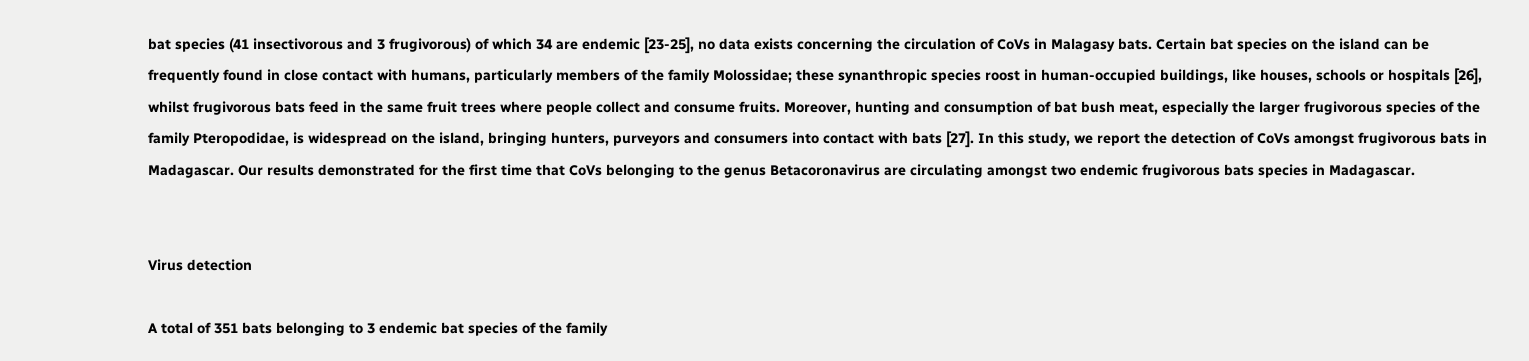bat species (41 insectivorous and 3 frugivorous) of which 34 are endemic [23-25], no data exists concerning the circulation of CoVs in Malagasy bats. Certain bat species on the island can be frequently found in close contact with humans, particularly members of the family Molossidae; these synanthropic species roost in human-occupied buildings, like houses, schools or hospitals [26], whilst frugivorous bats feed in the same fruit trees where people collect and consume fruits. Moreover, hunting and consumption of bat bush meat, especially the larger frugivorous species of the family Pteropodidae, is widespread on the island, bringing hunters, purveyors and consumers into contact with bats [27]. In this study, we report the detection of CoVs amongst frugivorous bats in Madagascar. Our results demonstrated for the first time that CoVs belonging to the genus Betacoronavirus are circulating amongst two endemic frugivorous bats species in Madagascar.


Virus detection

A total of 351 bats belonging to 3 endemic bat species of the family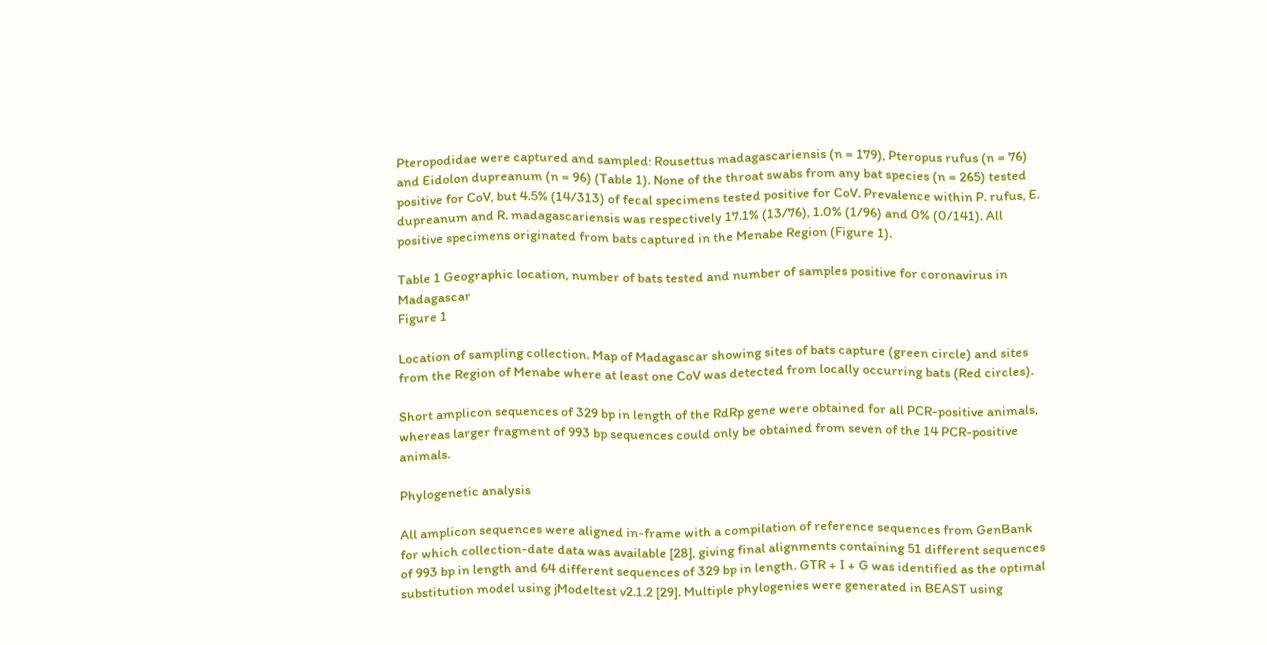Pteropodidae were captured and sampled: Rousettus madagascariensis (n = 179), Pteropus rufus (n = 76) and Eidolon dupreanum (n = 96) (Table 1). None of the throat swabs from any bat species (n = 265) tested positive for CoV, but 4.5% (14/313) of fecal specimens tested positive for CoV. Prevalence within P. rufus, E. dupreanum and R. madagascariensis was respectively 17.1% (13/76), 1.0% (1/96) and 0% (0/141). All positive specimens originated from bats captured in the Menabe Region (Figure 1).

Table 1 Geographic location, number of bats tested and number of samples positive for coronavirus in Madagascar
Figure 1

Location of sampling collection. Map of Madagascar showing sites of bats capture (green circle) and sites from the Region of Menabe where at least one CoV was detected from locally occurring bats (Red circles).

Short amplicon sequences of 329 bp in length of the RdRp gene were obtained for all PCR-positive animals, whereas larger fragment of 993 bp sequences could only be obtained from seven of the 14 PCR-positive animals.

Phylogenetic analysis

All amplicon sequences were aligned in-frame with a compilation of reference sequences from GenBank for which collection-date data was available [28], giving final alignments containing 51 different sequences of 993 bp in length and 64 different sequences of 329 bp in length. GTR + I + G was identified as the optimal substitution model using jModeltest v2.1.2 [29]. Multiple phylogenies were generated in BEAST using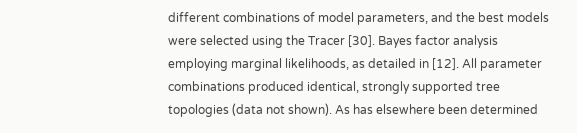different combinations of model parameters, and the best models were selected using the Tracer [30]. Bayes factor analysis employing marginal likelihoods, as detailed in [12]. All parameter combinations produced identical, strongly supported tree topologies (data not shown). As has elsewhere been determined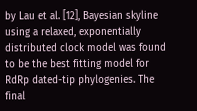by Lau et al. [12], Bayesian skyline using a relaxed, exponentially distributed clock model was found to be the best fitting model for RdRp dated-tip phylogenies. The final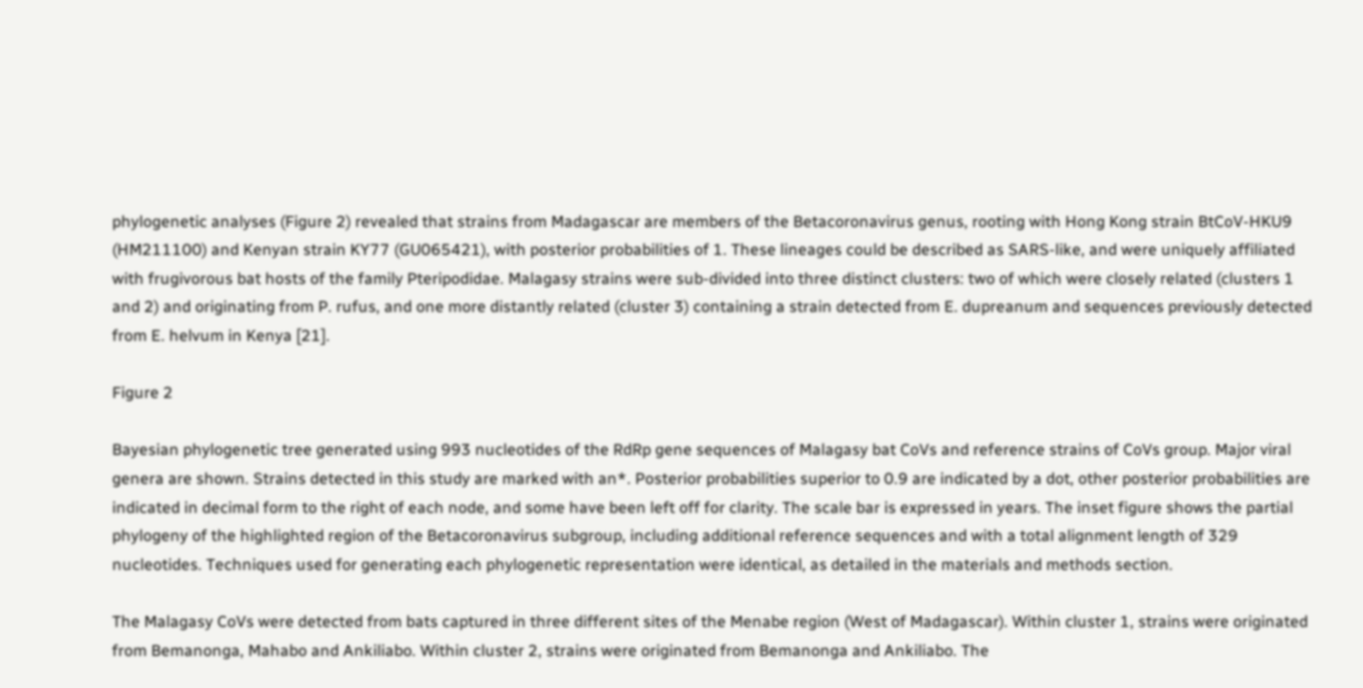phylogenetic analyses (Figure 2) revealed that strains from Madagascar are members of the Betacoronavirus genus, rooting with Hong Kong strain BtCoV-HKU9 (HM211100) and Kenyan strain KY77 (GU065421), with posterior probabilities of 1. These lineages could be described as SARS-like, and were uniquely affiliated with frugivorous bat hosts of the family Pteripodidae. Malagasy strains were sub-divided into three distinct clusters: two of which were closely related (clusters 1 and 2) and originating from P. rufus, and one more distantly related (cluster 3) containing a strain detected from E. dupreanum and sequences previously detected from E. helvum in Kenya [21].

Figure 2

Bayesian phylogenetic tree generated using 993 nucleotides of the RdRp gene sequences of Malagasy bat CoVs and reference strains of CoVs group. Major viral genera are shown. Strains detected in this study are marked with an*. Posterior probabilities superior to 0.9 are indicated by a dot, other posterior probabilities are indicated in decimal form to the right of each node, and some have been left off for clarity. The scale bar is expressed in years. The inset figure shows the partial phylogeny of the highlighted region of the Betacoronavirus subgroup, including additional reference sequences and with a total alignment length of 329 nucleotides. Techniques used for generating each phylogenetic representation were identical, as detailed in the materials and methods section.

The Malagasy CoVs were detected from bats captured in three different sites of the Menabe region (West of Madagascar). Within cluster 1, strains were originated from Bemanonga, Mahabo and Ankiliabo. Within cluster 2, strains were originated from Bemanonga and Ankiliabo. The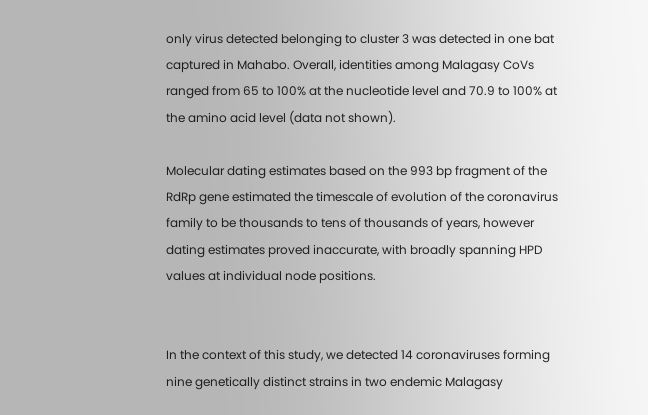only virus detected belonging to cluster 3 was detected in one bat captured in Mahabo. Overall, identities among Malagasy CoVs ranged from 65 to 100% at the nucleotide level and 70.9 to 100% at the amino acid level (data not shown).

Molecular dating estimates based on the 993 bp fragment of the RdRp gene estimated the timescale of evolution of the coronavirus family to be thousands to tens of thousands of years, however dating estimates proved inaccurate, with broadly spanning HPD values at individual node positions.


In the context of this study, we detected 14 coronaviruses forming nine genetically distinct strains in two endemic Malagasy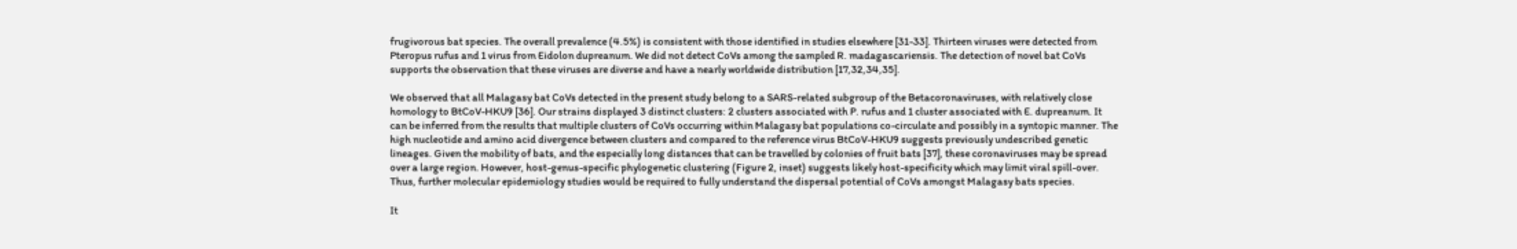frugivorous bat species. The overall prevalence (4.5%) is consistent with those identified in studies elsewhere [31-33]. Thirteen viruses were detected from Pteropus rufus and 1 virus from Eidolon dupreanum. We did not detect CoVs among the sampled R. madagascariensis. The detection of novel bat CoVs supports the observation that these viruses are diverse and have a nearly worldwide distribution [17,32,34,35].

We observed that all Malagasy bat CoVs detected in the present study belong to a SARS-related subgroup of the Betacoronaviruses, with relatively close homology to BtCoV-HKU9 [36]. Our strains displayed 3 distinct clusters: 2 clusters associated with P. rufus and 1 cluster associated with E. dupreanum. It can be inferred from the results that multiple clusters of CoVs occurring within Malagasy bat populations co-circulate and possibly in a syntopic manner. The high nucleotide and amino acid divergence between clusters and compared to the reference virus BtCoV-HKU9 suggests previously undescribed genetic lineages. Given the mobility of bats, and the especially long distances that can be travelled by colonies of fruit bats [37], these coronaviruses may be spread over a large region. However, host-genus-specific phylogenetic clustering (Figure 2, inset) suggests likely host-specificity which may limit viral spill-over. Thus, further molecular epidemiology studies would be required to fully understand the dispersal potential of CoVs amongst Malagasy bats species.

It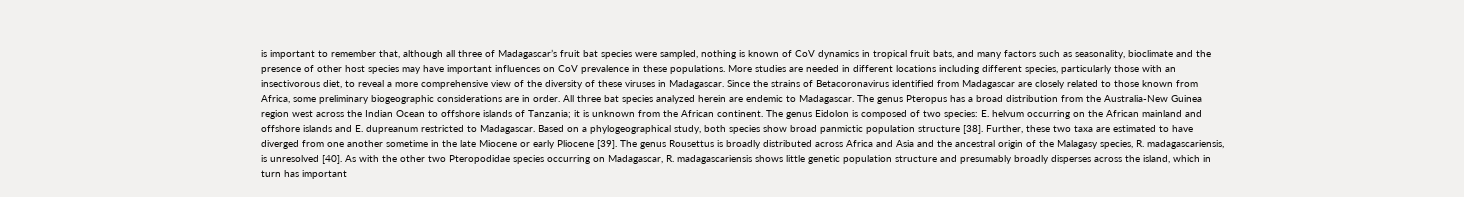is important to remember that, although all three of Madagascar’s fruit bat species were sampled, nothing is known of CoV dynamics in tropical fruit bats, and many factors such as seasonality, bioclimate and the presence of other host species may have important influences on CoV prevalence in these populations. More studies are needed in different locations including different species, particularly those with an insectivorous diet, to reveal a more comprehensive view of the diversity of these viruses in Madagascar. Since the strains of Betacoronavirus identified from Madagascar are closely related to those known from Africa, some preliminary biogeographic considerations are in order. All three bat species analyzed herein are endemic to Madagascar. The genus Pteropus has a broad distribution from the Australia-New Guinea region west across the Indian Ocean to offshore islands of Tanzania; it is unknown from the African continent. The genus Eidolon is composed of two species: E. helvum occurring on the African mainland and offshore islands and E. dupreanum restricted to Madagascar. Based on a phylogeographical study, both species show broad panmictic population structure [38]. Further, these two taxa are estimated to have diverged from one another sometime in the late Miocene or early Pliocene [39]. The genus Rousettus is broadly distributed across Africa and Asia and the ancestral origin of the Malagasy species, R. madagascariensis, is unresolved [40]. As with the other two Pteropodidae species occurring on Madagascar, R. madagascariensis shows little genetic population structure and presumably broadly disperses across the island, which in turn has important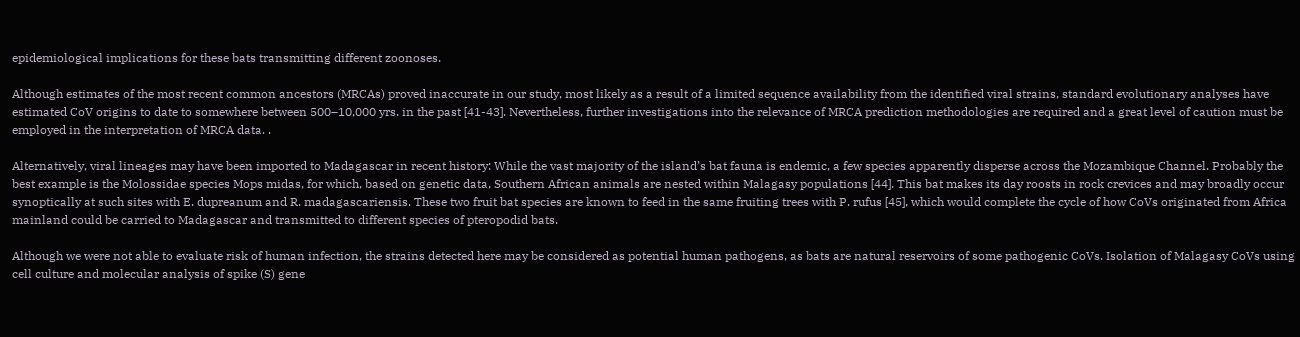epidemiological implications for these bats transmitting different zoonoses.

Although estimates of the most recent common ancestors (MRCAs) proved inaccurate in our study, most likely as a result of a limited sequence availability from the identified viral strains, standard evolutionary analyses have estimated CoV origins to date to somewhere between 500–10,000 yrs. in the past [41-43]. Nevertheless, further investigations into the relevance of MRCA prediction methodologies are required and a great level of caution must be employed in the interpretation of MRCA data. .

Alternatively, viral lineages may have been imported to Madagascar in recent history: While the vast majority of the island’s bat fauna is endemic, a few species apparently disperse across the Mozambique Channel. Probably the best example is the Molossidae species Mops midas, for which, based on genetic data, Southern African animals are nested within Malagasy populations [44]. This bat makes its day roosts in rock crevices and may broadly occur synoptically at such sites with E. dupreanum and R. madagascariensis. These two fruit bat species are known to feed in the same fruiting trees with P. rufus [45], which would complete the cycle of how CoVs originated from Africa mainland could be carried to Madagascar and transmitted to different species of pteropodid bats.

Although we were not able to evaluate risk of human infection, the strains detected here may be considered as potential human pathogens, as bats are natural reservoirs of some pathogenic CoVs. Isolation of Malagasy CoVs using cell culture and molecular analysis of spike (S) gene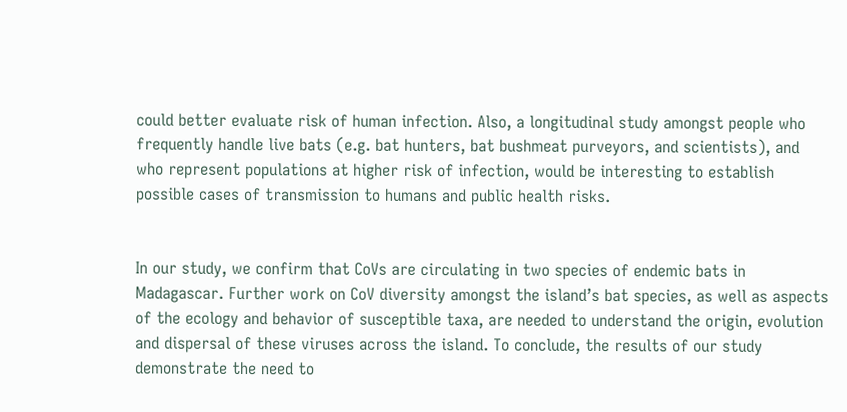could better evaluate risk of human infection. Also, a longitudinal study amongst people who frequently handle live bats (e.g. bat hunters, bat bushmeat purveyors, and scientists), and who represent populations at higher risk of infection, would be interesting to establish possible cases of transmission to humans and public health risks.


In our study, we confirm that CoVs are circulating in two species of endemic bats in Madagascar. Further work on CoV diversity amongst the island’s bat species, as well as aspects of the ecology and behavior of susceptible taxa, are needed to understand the origin, evolution and dispersal of these viruses across the island. To conclude, the results of our study demonstrate the need to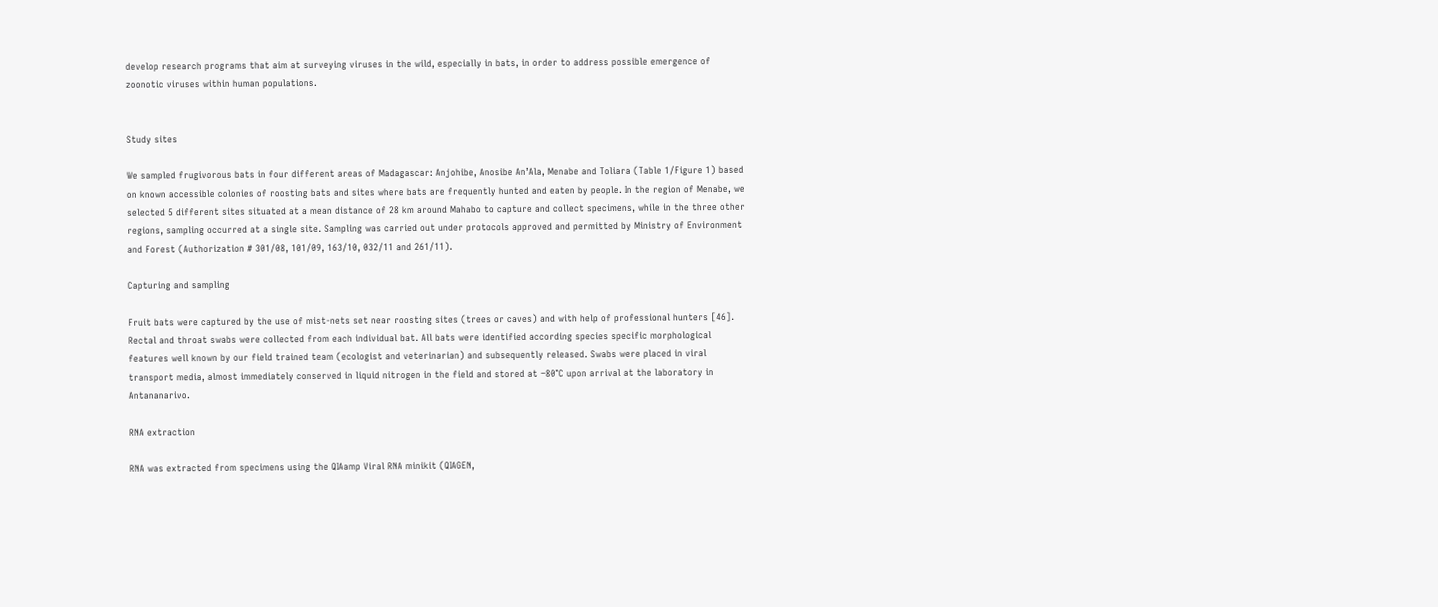develop research programs that aim at surveying viruses in the wild, especially in bats, in order to address possible emergence of zoonotic viruses within human populations.


Study sites

We sampled frugivorous bats in four different areas of Madagascar: Anjohibe, Anosibe An’Ala, Menabe and Toliara (Table 1/Figure 1) based on known accessible colonies of roosting bats and sites where bats are frequently hunted and eaten by people. In the region of Menabe, we selected 5 different sites situated at a mean distance of 28 km around Mahabo to capture and collect specimens, while in the three other regions, sampling occurred at a single site. Sampling was carried out under protocols approved and permitted by Ministry of Environment and Forest (Authorization # 301/08, 101/09, 163/10, 032/11 and 261/11).

Capturing and sampling

Fruit bats were captured by the use of mist-nets set near roosting sites (trees or caves) and with help of professional hunters [46]. Rectal and throat swabs were collected from each individual bat. All bats were identified according species specific morphological features well known by our field trained team (ecologist and veterinarian) and subsequently released. Swabs were placed in viral transport media, almost immediately conserved in liquid nitrogen in the field and stored at −80°C upon arrival at the laboratory in Antananarivo.

RNA extraction

RNA was extracted from specimens using the QIAamp Viral RNA minikit (QIAGEN,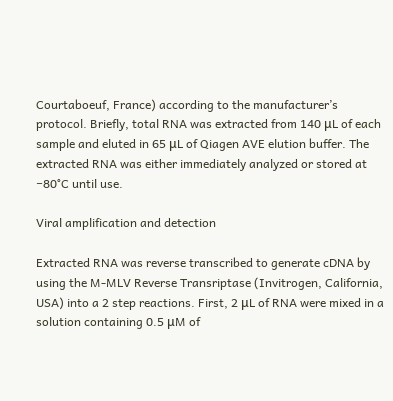Courtaboeuf, France) according to the manufacturer’s protocol. Briefly, total RNA was extracted from 140 μL of each sample and eluted in 65 μL of Qiagen AVE elution buffer. The extracted RNA was either immediately analyzed or stored at −80°C until use.

Viral amplification and detection

Extracted RNA was reverse transcribed to generate cDNA by using the M-MLV Reverse Transriptase (Invitrogen, California, USA) into a 2 step reactions. First, 2 μL of RNA were mixed in a solution containing 0.5 μM of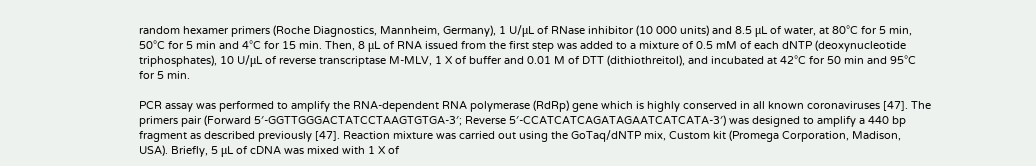random hexamer primers (Roche Diagnostics, Mannheim, Germany), 1 U/μL of RNase inhibitor (10 000 units) and 8.5 μL of water, at 80°C for 5 min, 50°C for 5 min and 4°C for 15 min. Then, 8 μL of RNA issued from the first step was added to a mixture of 0.5 mM of each dNTP (deoxynucleotide triphosphates), 10 U/μL of reverse transcriptase M-MLV, 1 X of buffer and 0.01 M of DTT (dithiothreitol), and incubated at 42°C for 50 min and 95°C for 5 min.

PCR assay was performed to amplify the RNA-dependent RNA polymerase (RdRp) gene which is highly conserved in all known coronaviruses [47]. The primers pair (Forward 5′-GGTTGGGACTATCCTAAGTGTGA-3′; Reverse 5′-CCATCATCAGATAGAATCATCATA-3′) was designed to amplify a 440 bp fragment as described previously [47]. Reaction mixture was carried out using the GoTaq/dNTP mix, Custom kit (Promega Corporation, Madison, USA). Briefly, 5 μL of cDNA was mixed with 1 X of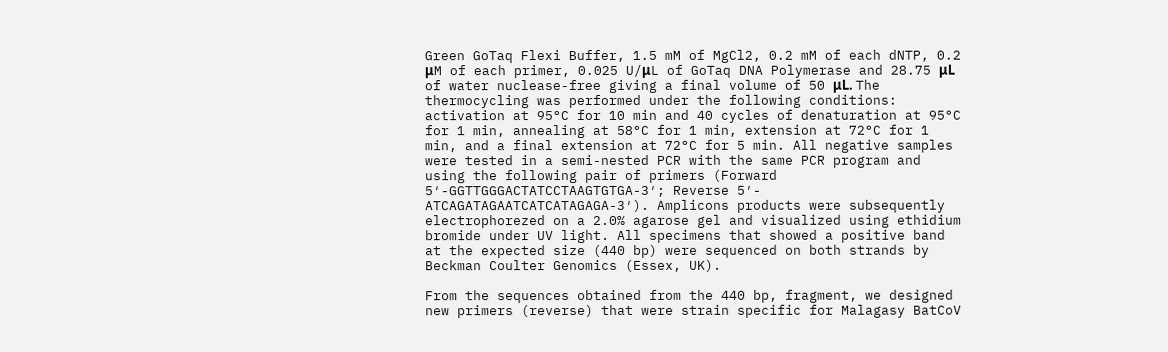Green GoTaq Flexi Buffer, 1.5 mM of MgCl2, 0.2 mM of each dNTP, 0.2 μM of each primer, 0.025 U/μL of GoTaq DNA Polymerase and 28.75 μL of water nuclease-free giving a final volume of 50 μL. The thermocycling was performed under the following conditions: activation at 95°C for 10 min and 40 cycles of denaturation at 95°C for 1 min, annealing at 58°C for 1 min, extension at 72°C for 1 min, and a final extension at 72°C for 5 min. All negative samples were tested in a semi-nested PCR with the same PCR program and using the following pair of primers (Forward 5′-GGTTGGGACTATCCTAAGTGTGA-3′; Reverse 5′- ATCAGATAGAATCATCATAGAGA-3′). Amplicons products were subsequently electrophorezed on a 2.0% agarose gel and visualized using ethidium bromide under UV light. All specimens that showed a positive band at the expected size (440 bp) were sequenced on both strands by Beckman Coulter Genomics (Essex, UK).

From the sequences obtained from the 440 bp, fragment, we designed new primers (reverse) that were strain specific for Malagasy BatCoV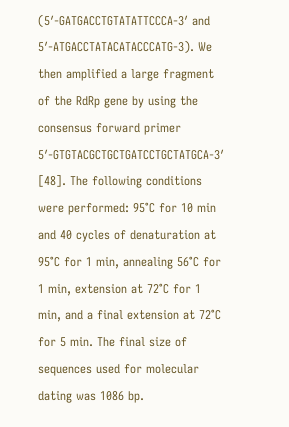(5′-GATGACCTGTATATTCCCA-3′ and 5′-ATGACCTATACATACCCATG-3). We then amplified a large fragment of the RdRp gene by using the consensus forward primer 5′-GTGTACGCTGCTGATCCTGCTATGCA-3′ [48]. The following conditions were performed: 95°C for 10 min and 40 cycles of denaturation at 95°C for 1 min, annealing 56°C for 1 min, extension at 72°C for 1 min, and a final extension at 72°C for 5 min. The final size of sequences used for molecular dating was 1086 bp.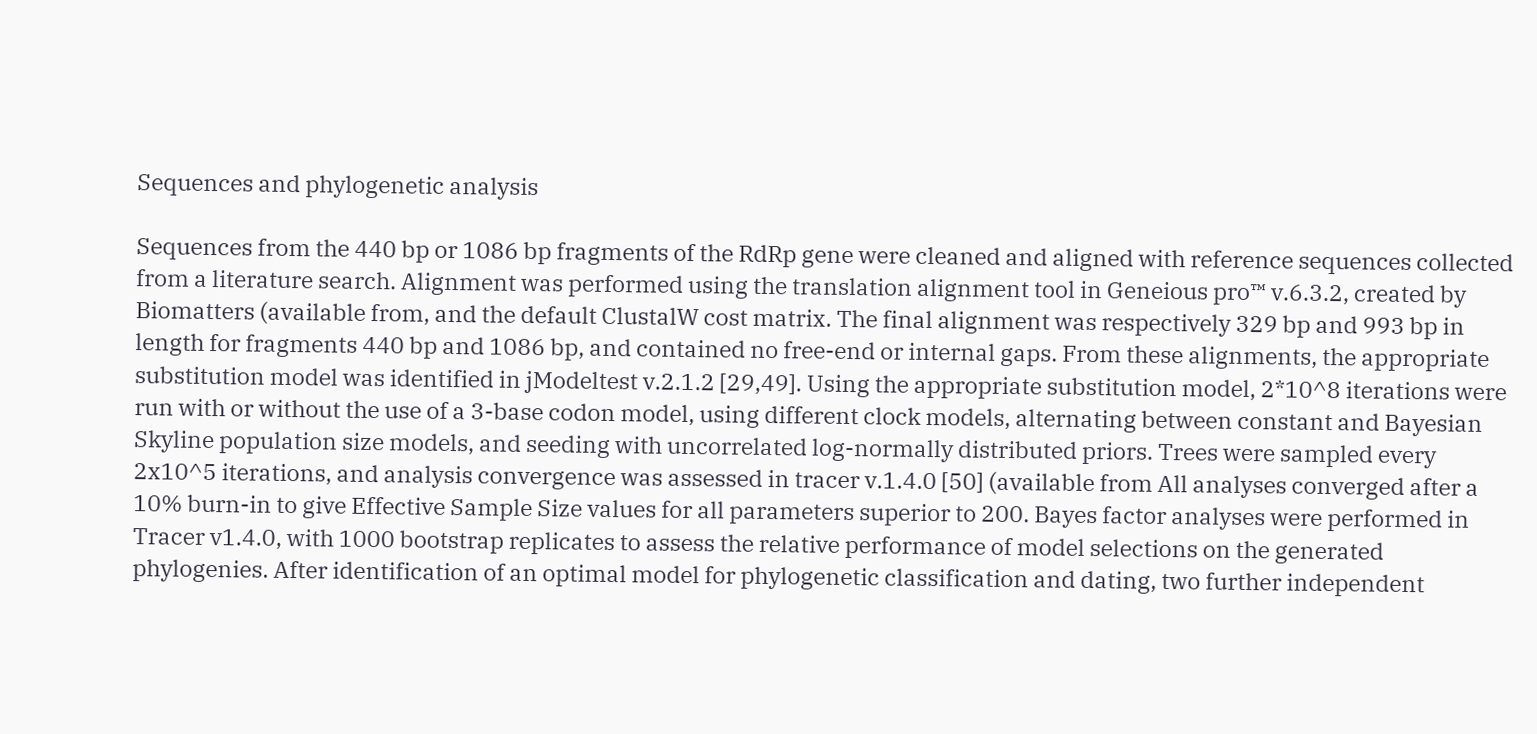Sequences and phylogenetic analysis

Sequences from the 440 bp or 1086 bp fragments of the RdRp gene were cleaned and aligned with reference sequences collected from a literature search. Alignment was performed using the translation alignment tool in Geneious pro™ v.6.3.2, created by Biomatters (available from, and the default ClustalW cost matrix. The final alignment was respectively 329 bp and 993 bp in length for fragments 440 bp and 1086 bp, and contained no free-end or internal gaps. From these alignments, the appropriate substitution model was identified in jModeltest v.2.1.2 [29,49]. Using the appropriate substitution model, 2*10^8 iterations were run with or without the use of a 3-base codon model, using different clock models, alternating between constant and Bayesian Skyline population size models, and seeding with uncorrelated log-normally distributed priors. Trees were sampled every 2x10^5 iterations, and analysis convergence was assessed in tracer v.1.4.0 [50] (available from All analyses converged after a 10% burn-in to give Effective Sample Size values for all parameters superior to 200. Bayes factor analyses were performed in Tracer v1.4.0, with 1000 bootstrap replicates to assess the relative performance of model selections on the generated phylogenies. After identification of an optimal model for phylogenetic classification and dating, two further independent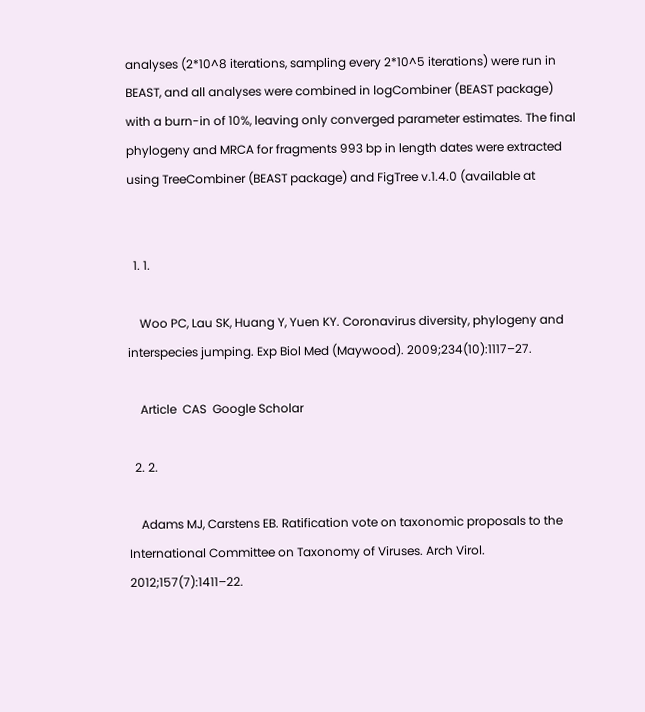analyses (2*10^8 iterations, sampling every 2*10^5 iterations) were run in BEAST, and all analyses were combined in logCombiner (BEAST package) with a burn-in of 10%, leaving only converged parameter estimates. The final phylogeny and MRCA for fragments 993 bp in length dates were extracted using TreeCombiner (BEAST package) and FigTree v.1.4.0 (available at


  1. 1.

    Woo PC, Lau SK, Huang Y, Yuen KY. Coronavirus diversity, phylogeny and interspecies jumping. Exp Biol Med (Maywood). 2009;234(10):1117–27.

    Article  CAS  Google Scholar

  2. 2.

    Adams MJ, Carstens EB. Ratification vote on taxonomic proposals to the International Committee on Taxonomy of Viruses. Arch Virol. 2012;157(7):1411–22.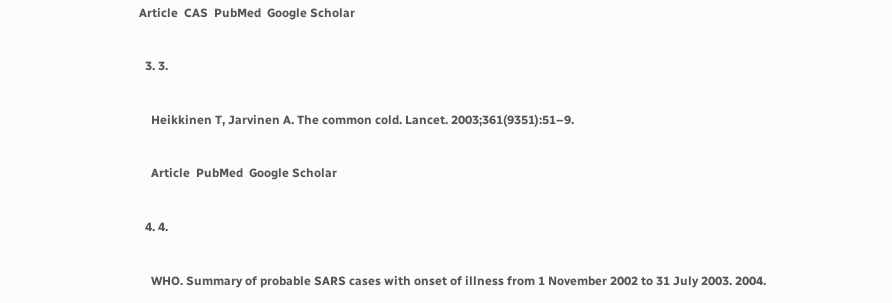Article  CAS  PubMed  Google Scholar

  3. 3.

    Heikkinen T, Jarvinen A. The common cold. Lancet. 2003;361(9351):51–9.

    Article  PubMed  Google Scholar

  4. 4.

    WHO. Summary of probable SARS cases with onset of illness from 1 November 2002 to 31 July 2003. 2004.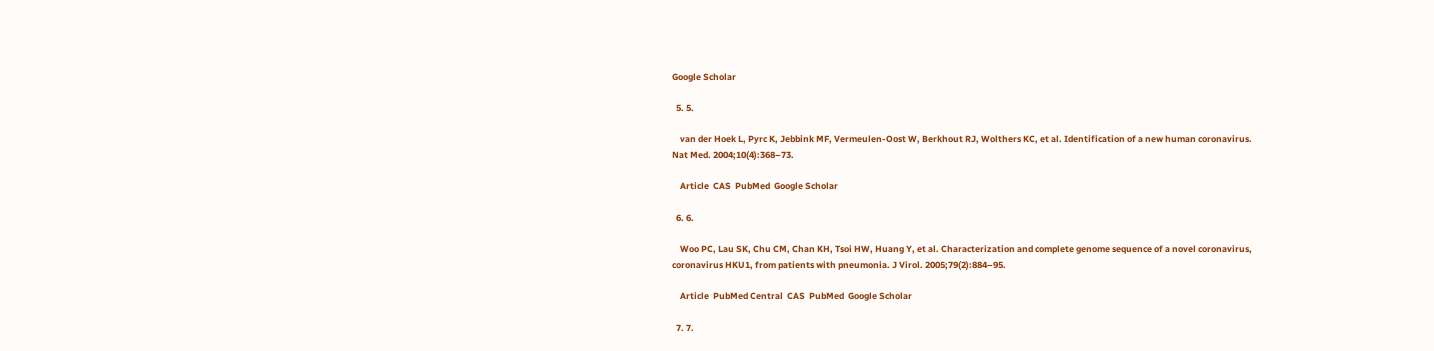Google Scholar

  5. 5.

    van der Hoek L, Pyrc K, Jebbink MF, Vermeulen-Oost W, Berkhout RJ, Wolthers KC, et al. Identification of a new human coronavirus. Nat Med. 2004;10(4):368–73.

    Article  CAS  PubMed  Google Scholar

  6. 6.

    Woo PC, Lau SK, Chu CM, Chan KH, Tsoi HW, Huang Y, et al. Characterization and complete genome sequence of a novel coronavirus, coronavirus HKU1, from patients with pneumonia. J Virol. 2005;79(2):884–95.

    Article  PubMed Central  CAS  PubMed  Google Scholar

  7. 7.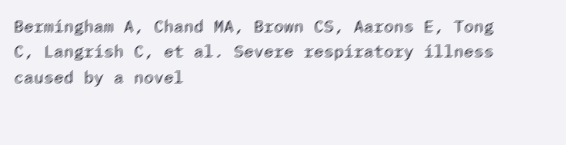Bermingham A, Chand MA, Brown CS, Aarons E, Tong C, Langrish C, et al. Severe respiratory illness caused by a novel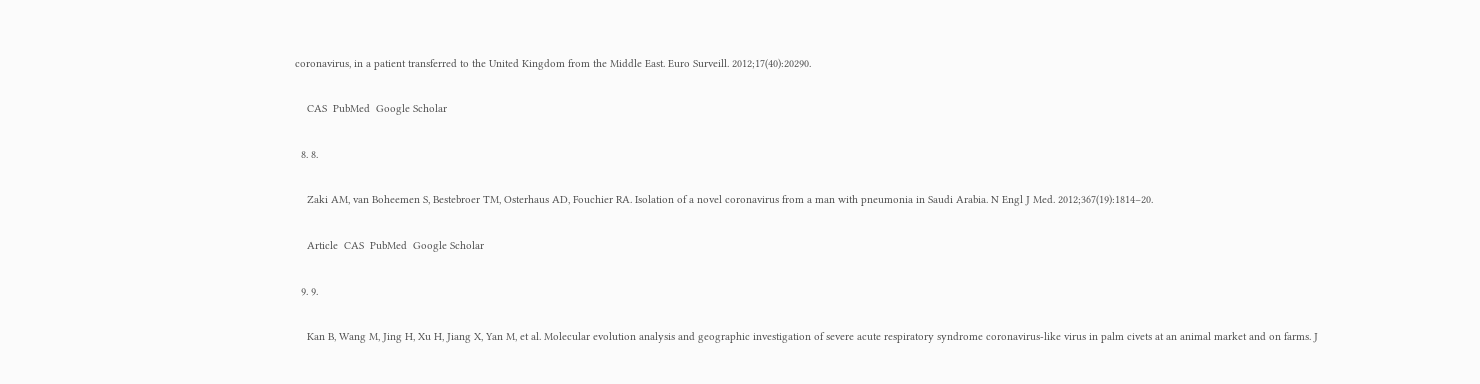coronavirus, in a patient transferred to the United Kingdom from the Middle East. Euro Surveill. 2012;17(40):20290.

    CAS  PubMed  Google Scholar

  8. 8.

    Zaki AM, van Boheemen S, Bestebroer TM, Osterhaus AD, Fouchier RA. Isolation of a novel coronavirus from a man with pneumonia in Saudi Arabia. N Engl J Med. 2012;367(19):1814–20.

    Article  CAS  PubMed  Google Scholar

  9. 9.

    Kan B, Wang M, Jing H, Xu H, Jiang X, Yan M, et al. Molecular evolution analysis and geographic investigation of severe acute respiratory syndrome coronavirus-like virus in palm civets at an animal market and on farms. J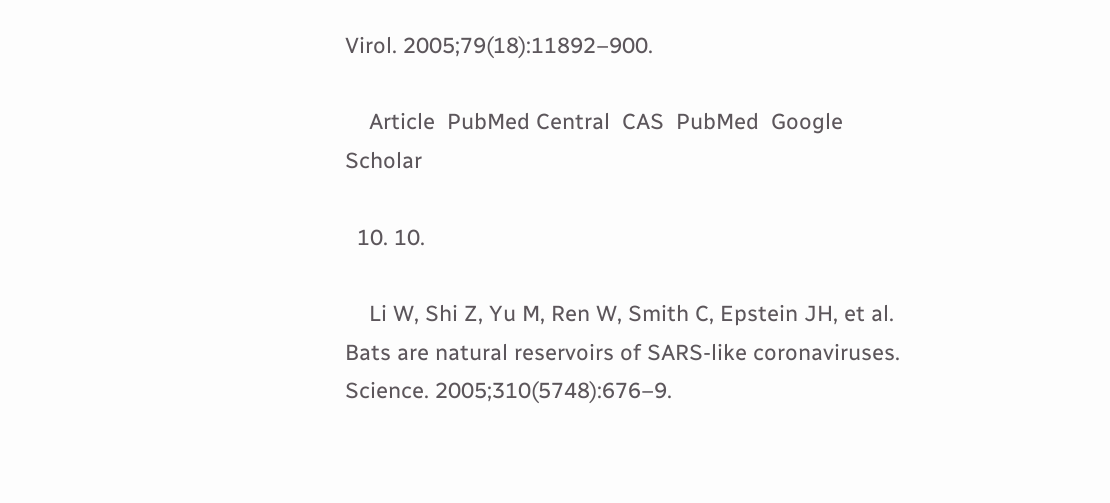Virol. 2005;79(18):11892–900.

    Article  PubMed Central  CAS  PubMed  Google Scholar

  10. 10.

    Li W, Shi Z, Yu M, Ren W, Smith C, Epstein JH, et al. Bats are natural reservoirs of SARS-like coronaviruses. Science. 2005;310(5748):676–9.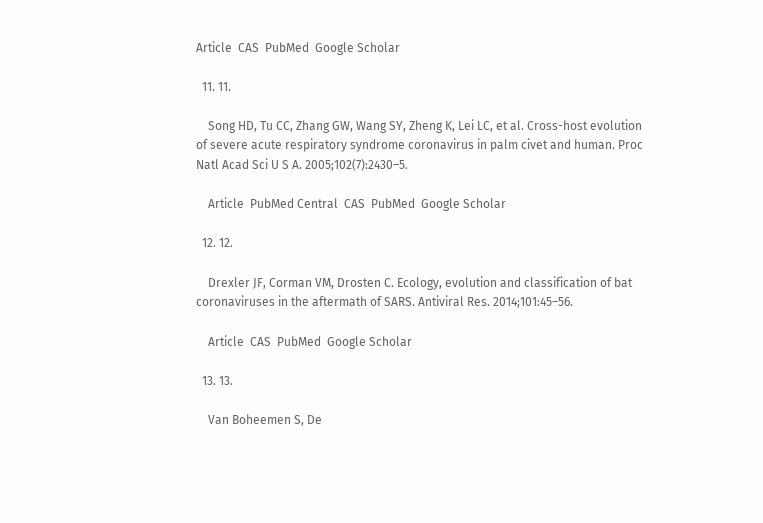Article  CAS  PubMed  Google Scholar

  11. 11.

    Song HD, Tu CC, Zhang GW, Wang SY, Zheng K, Lei LC, et al. Cross-host evolution of severe acute respiratory syndrome coronavirus in palm civet and human. Proc Natl Acad Sci U S A. 2005;102(7):2430–5.

    Article  PubMed Central  CAS  PubMed  Google Scholar

  12. 12.

    Drexler JF, Corman VM, Drosten C. Ecology, evolution and classification of bat coronaviruses in the aftermath of SARS. Antiviral Res. 2014;101:45–56.

    Article  CAS  PubMed  Google Scholar

  13. 13.

    Van Boheemen S, De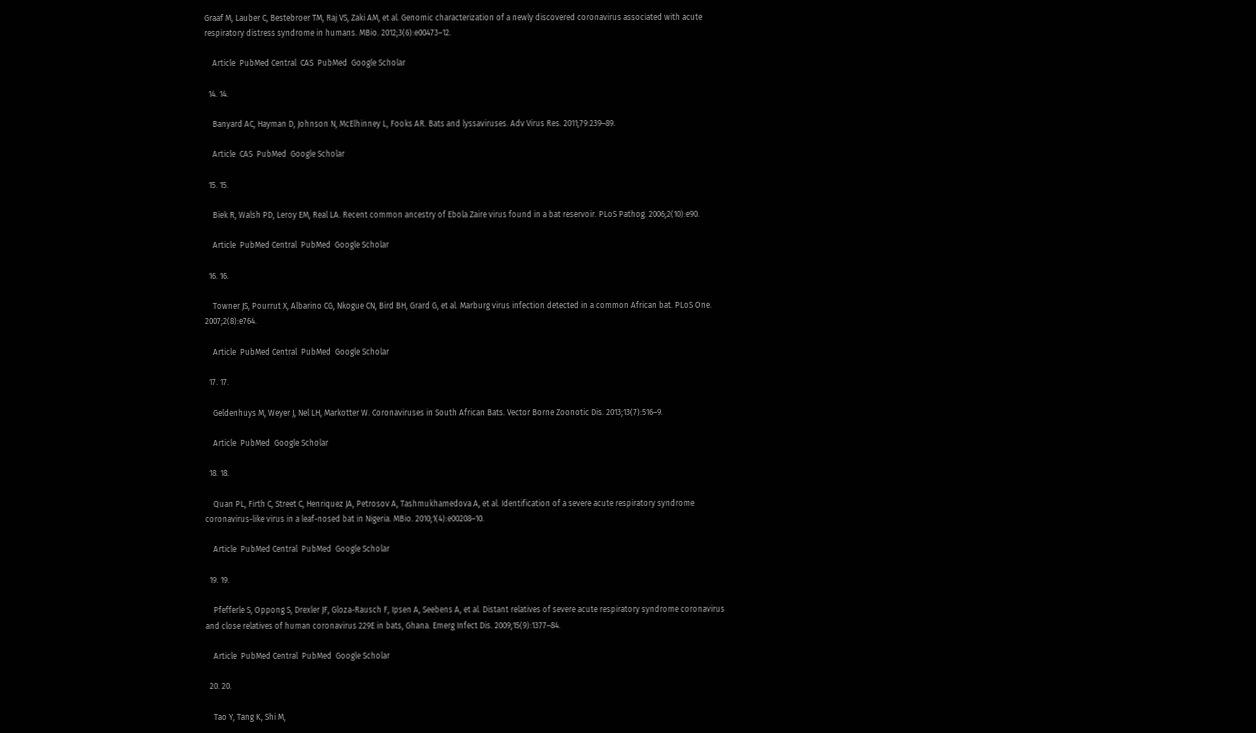Graaf M, Lauber C, Bestebroer TM, Raj VS, Zaki AM, et al. Genomic characterization of a newly discovered coronavirus associated with acute respiratory distress syndrome in humans. MBio. 2012;3(6):e00473–12.

    Article  PubMed Central  CAS  PubMed  Google Scholar

  14. 14.

    Banyard AC, Hayman D, Johnson N, McElhinney L, Fooks AR. Bats and lyssaviruses. Adv Virus Res. 2011;79:239–89.

    Article  CAS  PubMed  Google Scholar

  15. 15.

    Biek R, Walsh PD, Leroy EM, Real LA. Recent common ancestry of Ebola Zaire virus found in a bat reservoir. PLoS Pathog. 2006;2(10):e90.

    Article  PubMed Central  PubMed  Google Scholar

  16. 16.

    Towner JS, Pourrut X, Albarino CG, Nkogue CN, Bird BH, Grard G, et al. Marburg virus infection detected in a common African bat. PLoS One. 2007;2(8):e764.

    Article  PubMed Central  PubMed  Google Scholar

  17. 17.

    Geldenhuys M, Weyer J, Nel LH, Markotter W. Coronaviruses in South African Bats. Vector Borne Zoonotic Dis. 2013;13(7):516–9.

    Article  PubMed  Google Scholar

  18. 18.

    Quan PL, Firth C, Street C, Henriquez JA, Petrosov A, Tashmukhamedova A, et al. Identification of a severe acute respiratory syndrome coronavirus-like virus in a leaf-nosed bat in Nigeria. MBio. 2010;1(4):e00208–10.

    Article  PubMed Central  PubMed  Google Scholar

  19. 19.

    Pfefferle S, Oppong S, Drexler JF, Gloza-Rausch F, Ipsen A, Seebens A, et al. Distant relatives of severe acute respiratory syndrome coronavirus and close relatives of human coronavirus 229E in bats, Ghana. Emerg Infect Dis. 2009;15(9):1377–84.

    Article  PubMed Central  PubMed  Google Scholar

  20. 20.

    Tao Y, Tang K, Shi M,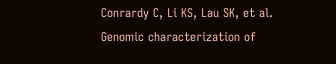Conrardy C, Li KS, Lau SK, et al. Genomic characterization of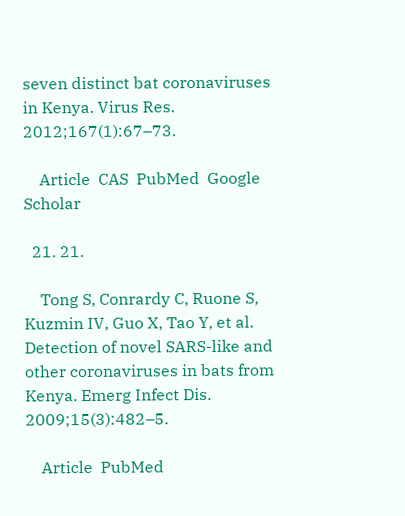seven distinct bat coronaviruses in Kenya. Virus Res. 2012;167(1):67–73.

    Article  CAS  PubMed  Google Scholar

  21. 21.

    Tong S, Conrardy C, Ruone S, Kuzmin IV, Guo X, Tao Y, et al. Detection of novel SARS-like and other coronaviruses in bats from Kenya. Emerg Infect Dis. 2009;15(3):482–5.

    Article  PubMed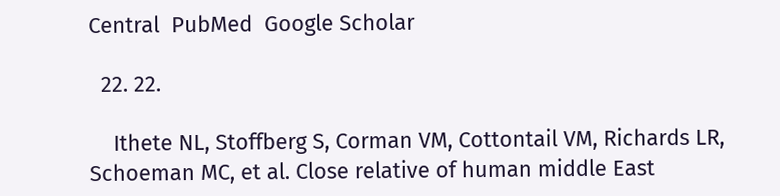Central  PubMed  Google Scholar

  22. 22.

    Ithete NL, Stoffberg S, Corman VM, Cottontail VM, Richards LR, Schoeman MC, et al. Close relative of human middle East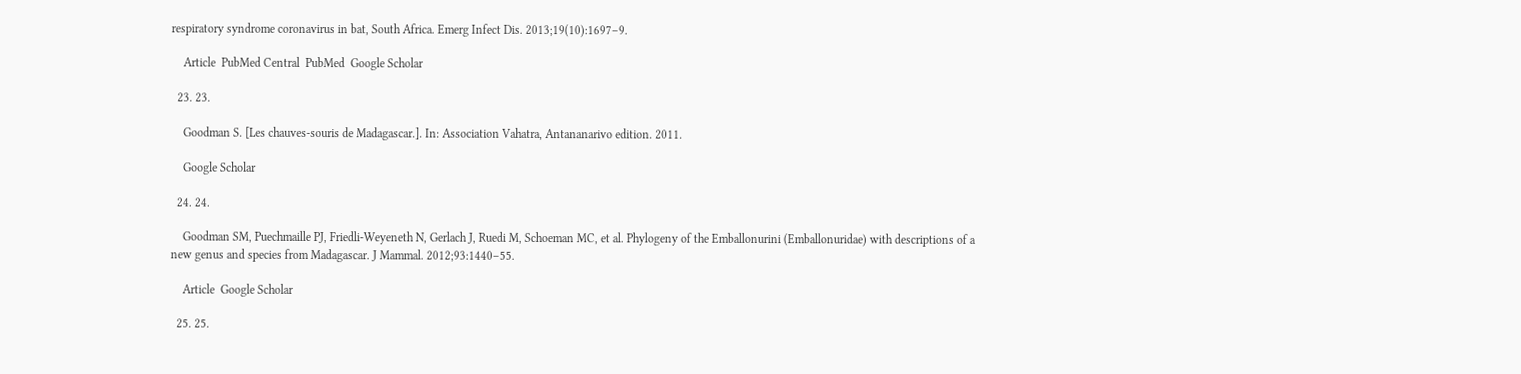respiratory syndrome coronavirus in bat, South Africa. Emerg Infect Dis. 2013;19(10):1697–9.

    Article  PubMed Central  PubMed  Google Scholar

  23. 23.

    Goodman S. [Les chauves-souris de Madagascar.]. In: Association Vahatra, Antananarivo edition. 2011.

    Google Scholar

  24. 24.

    Goodman SM, Puechmaille PJ, Friedli-Weyeneth N, Gerlach J, Ruedi M, Schoeman MC, et al. Phylogeny of the Emballonurini (Emballonuridae) with descriptions of a new genus and species from Madagascar. J Mammal. 2012;93:1440–55.

    Article  Google Scholar

  25. 25.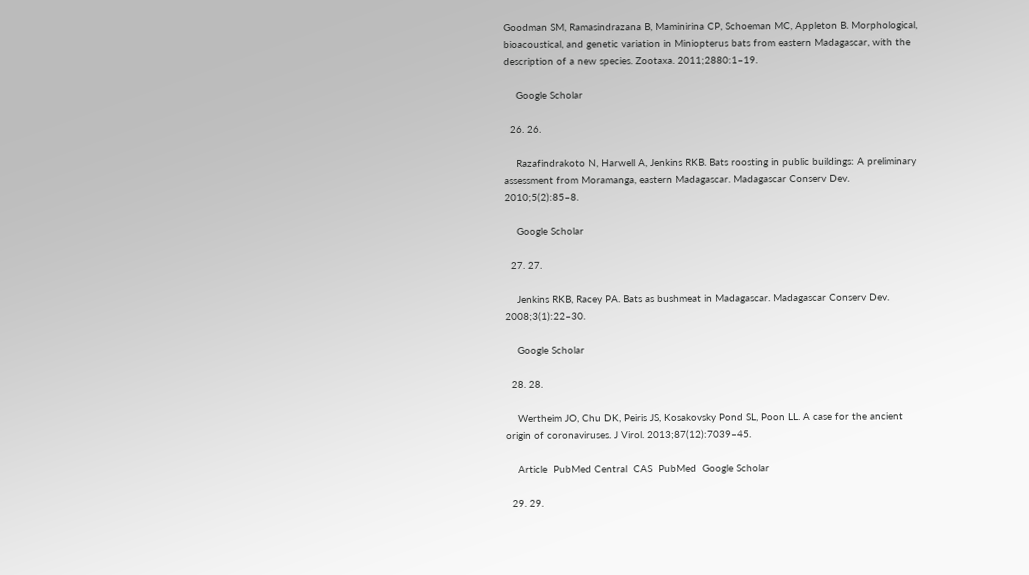Goodman SM, Ramasindrazana B, Maminirina CP, Schoeman MC, Appleton B. Morphological, bioacoustical, and genetic variation in Miniopterus bats from eastern Madagascar, with the description of a new species. Zootaxa. 2011;2880:1–19.

    Google Scholar

  26. 26.

    Razafindrakoto N, Harwell A, Jenkins RKB. Bats roosting in public buildings: A preliminary assessment from Moramanga, eastern Madagascar. Madagascar Conserv Dev. 2010;5(2):85–8.

    Google Scholar

  27. 27.

    Jenkins RKB, Racey PA. Bats as bushmeat in Madagascar. Madagascar Conserv Dev. 2008;3(1):22–30.

    Google Scholar

  28. 28.

    Wertheim JO, Chu DK, Peiris JS, Kosakovsky Pond SL, Poon LL. A case for the ancient origin of coronaviruses. J Virol. 2013;87(12):7039–45.

    Article  PubMed Central  CAS  PubMed  Google Scholar

  29. 29.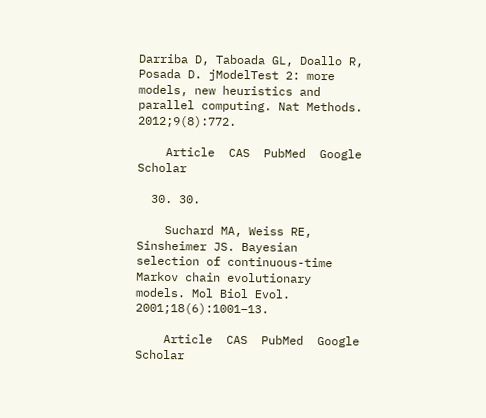Darriba D, Taboada GL, Doallo R, Posada D. jModelTest 2: more models, new heuristics and parallel computing. Nat Methods. 2012;9(8):772.

    Article  CAS  PubMed  Google Scholar

  30. 30.

    Suchard MA, Weiss RE, Sinsheimer JS. Bayesian selection of continuous-time Markov chain evolutionary models. Mol Biol Evol. 2001;18(6):1001–13.

    Article  CAS  PubMed  Google Scholar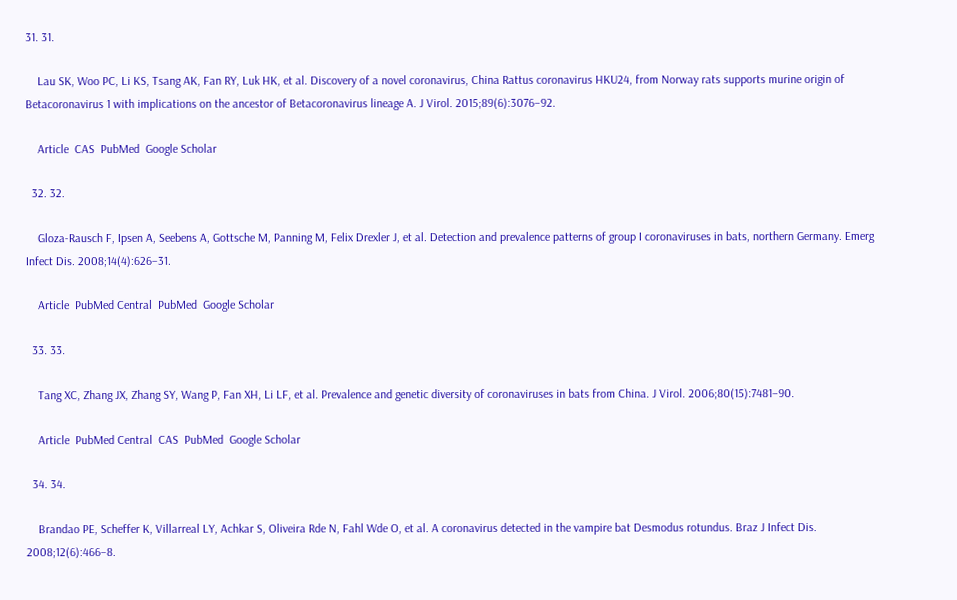31. 31.

    Lau SK, Woo PC, Li KS, Tsang AK, Fan RY, Luk HK, et al. Discovery of a novel coronavirus, China Rattus coronavirus HKU24, from Norway rats supports murine origin of Betacoronavirus 1 with implications on the ancestor of Betacoronavirus lineage A. J Virol. 2015;89(6):3076–92.

    Article  CAS  PubMed  Google Scholar

  32. 32.

    Gloza-Rausch F, Ipsen A, Seebens A, Gottsche M, Panning M, Felix Drexler J, et al. Detection and prevalence patterns of group I coronaviruses in bats, northern Germany. Emerg Infect Dis. 2008;14(4):626–31.

    Article  PubMed Central  PubMed  Google Scholar

  33. 33.

    Tang XC, Zhang JX, Zhang SY, Wang P, Fan XH, Li LF, et al. Prevalence and genetic diversity of coronaviruses in bats from China. J Virol. 2006;80(15):7481–90.

    Article  PubMed Central  CAS  PubMed  Google Scholar

  34. 34.

    Brandao PE, Scheffer K, Villarreal LY, Achkar S, Oliveira Rde N, Fahl Wde O, et al. A coronavirus detected in the vampire bat Desmodus rotundus. Braz J Infect Dis. 2008;12(6):466–8.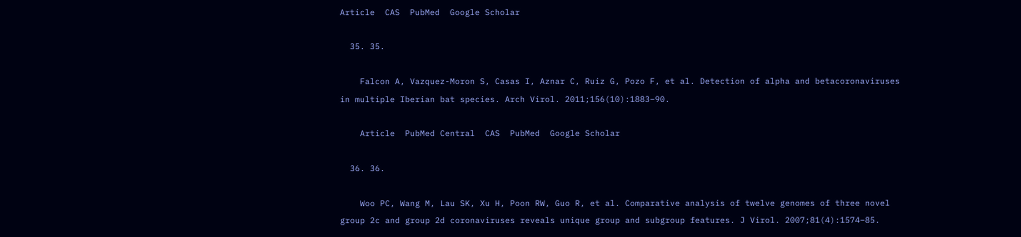Article  CAS  PubMed  Google Scholar

  35. 35.

    Falcon A, Vazquez-Moron S, Casas I, Aznar C, Ruiz G, Pozo F, et al. Detection of alpha and betacoronaviruses in multiple Iberian bat species. Arch Virol. 2011;156(10):1883–90.

    Article  PubMed Central  CAS  PubMed  Google Scholar

  36. 36.

    Woo PC, Wang M, Lau SK, Xu H, Poon RW, Guo R, et al. Comparative analysis of twelve genomes of three novel group 2c and group 2d coronaviruses reveals unique group and subgroup features. J Virol. 2007;81(4):1574–85.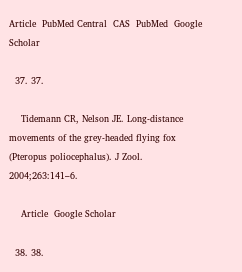Article  PubMed Central  CAS  PubMed  Google Scholar

  37. 37.

    Tidemann CR, Nelson JE. Long-distance movements of the grey-headed flying fox (Pteropus poliocephalus). J Zool. 2004;263:141–6.

    Article  Google Scholar

  38. 38.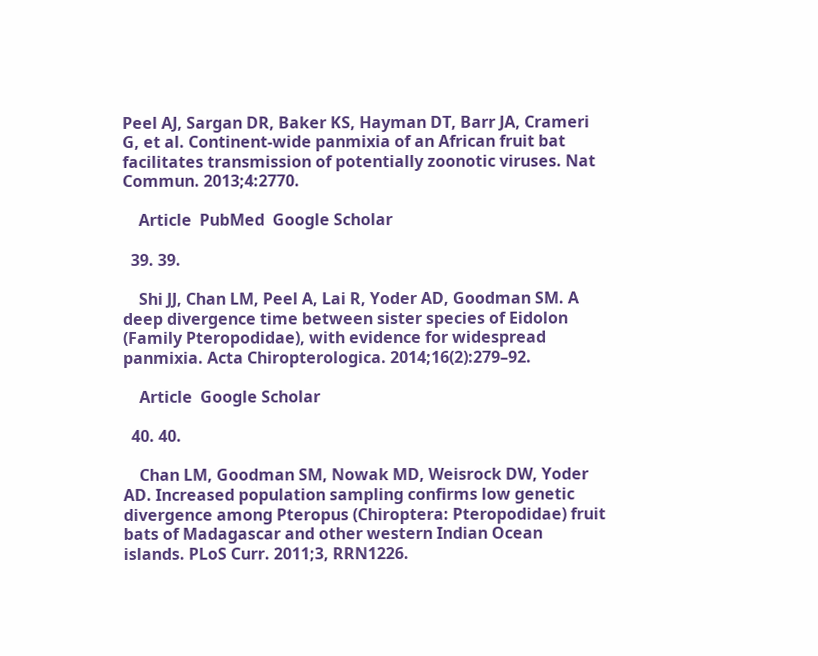Peel AJ, Sargan DR, Baker KS, Hayman DT, Barr JA, Crameri G, et al. Continent-wide panmixia of an African fruit bat facilitates transmission of potentially zoonotic viruses. Nat Commun. 2013;4:2770.

    Article  PubMed  Google Scholar

  39. 39.

    Shi JJ, Chan LM, Peel A, Lai R, Yoder AD, Goodman SM. A deep divergence time between sister species of Eidolon (Family Pteropodidae), with evidence for widespread panmixia. Acta Chiropterologica. 2014;16(2):279–92.

    Article  Google Scholar

  40. 40.

    Chan LM, Goodman SM, Nowak MD, Weisrock DW, Yoder AD. Increased population sampling confirms low genetic divergence among Pteropus (Chiroptera: Pteropodidae) fruit bats of Madagascar and other western Indian Ocean islands. PLoS Curr. 2011;3, RRN1226.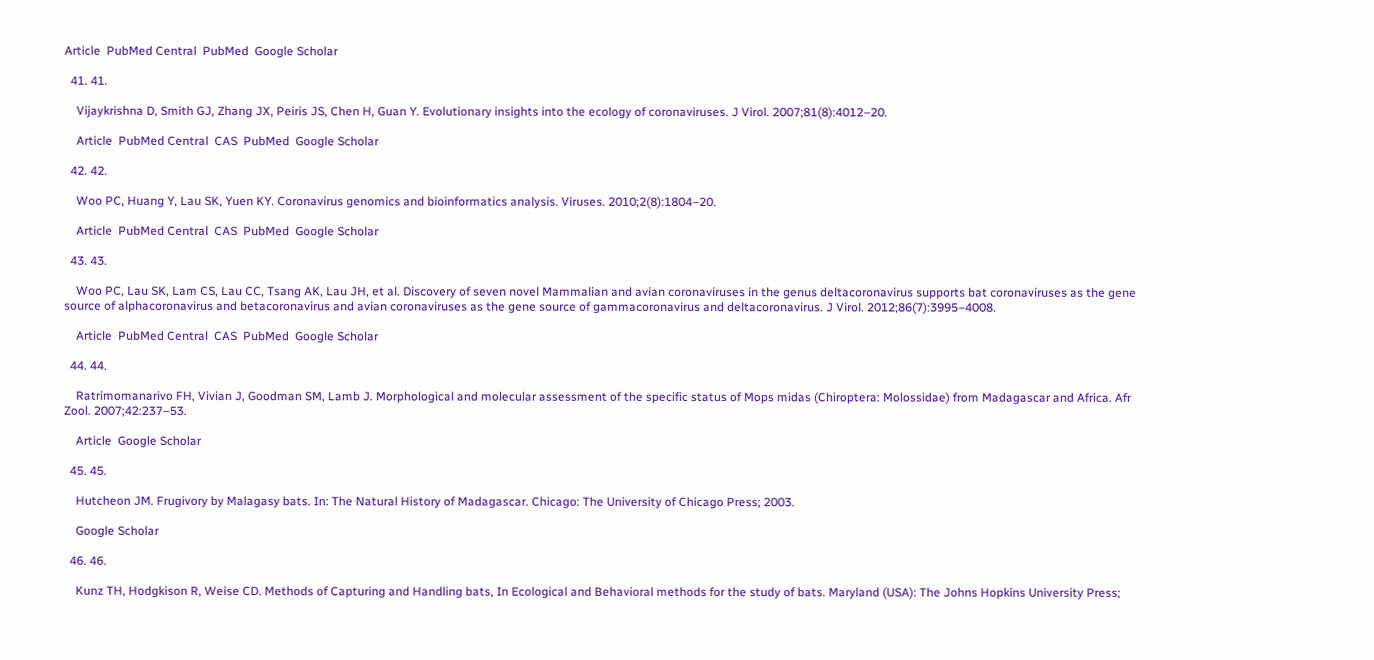Article  PubMed Central  PubMed  Google Scholar

  41. 41.

    Vijaykrishna D, Smith GJ, Zhang JX, Peiris JS, Chen H, Guan Y. Evolutionary insights into the ecology of coronaviruses. J Virol. 2007;81(8):4012–20.

    Article  PubMed Central  CAS  PubMed  Google Scholar

  42. 42.

    Woo PC, Huang Y, Lau SK, Yuen KY. Coronavirus genomics and bioinformatics analysis. Viruses. 2010;2(8):1804–20.

    Article  PubMed Central  CAS  PubMed  Google Scholar

  43. 43.

    Woo PC, Lau SK, Lam CS, Lau CC, Tsang AK, Lau JH, et al. Discovery of seven novel Mammalian and avian coronaviruses in the genus deltacoronavirus supports bat coronaviruses as the gene source of alphacoronavirus and betacoronavirus and avian coronaviruses as the gene source of gammacoronavirus and deltacoronavirus. J Virol. 2012;86(7):3995–4008.

    Article  PubMed Central  CAS  PubMed  Google Scholar

  44. 44.

    Ratrimomanarivo FH, Vivian J, Goodman SM, Lamb J. Morphological and molecular assessment of the specific status of Mops midas (Chiroptera: Molossidae) from Madagascar and Africa. Afr Zool. 2007;42:237–53.

    Article  Google Scholar

  45. 45.

    Hutcheon JM. Frugivory by Malagasy bats. In: The Natural History of Madagascar. Chicago: The University of Chicago Press; 2003.

    Google Scholar

  46. 46.

    Kunz TH, Hodgkison R, Weise CD. Methods of Capturing and Handling bats, In Ecological and Behavioral methods for the study of bats. Maryland (USA): The Johns Hopkins University Press;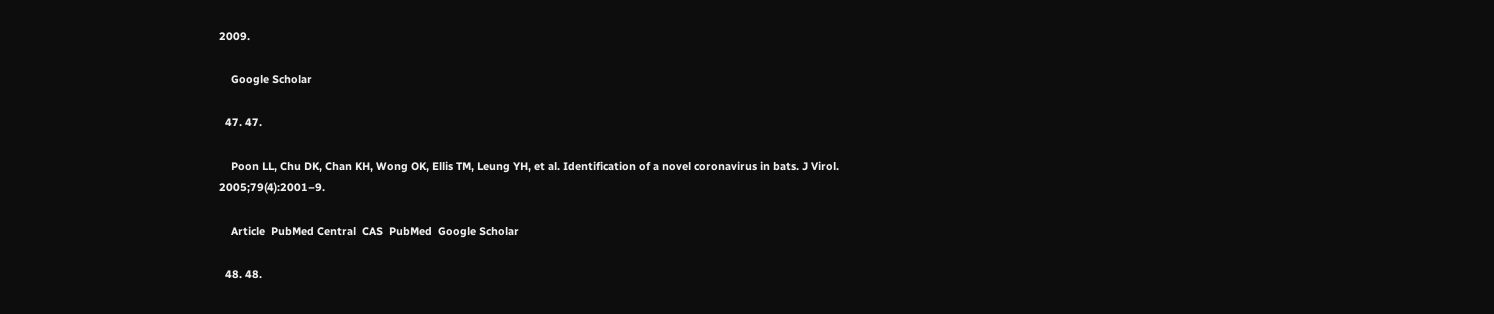2009.

    Google Scholar

  47. 47.

    Poon LL, Chu DK, Chan KH, Wong OK, Ellis TM, Leung YH, et al. Identification of a novel coronavirus in bats. J Virol. 2005;79(4):2001–9.

    Article  PubMed Central  CAS  PubMed  Google Scholar

  48. 48.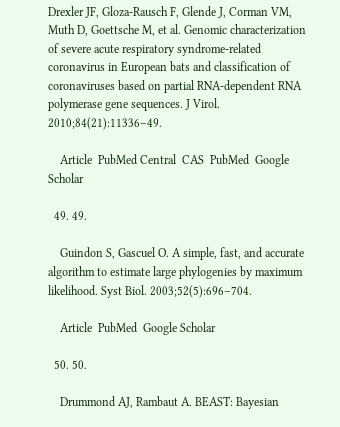Drexler JF, Gloza-Rausch F, Glende J, Corman VM, Muth D, Goettsche M, et al. Genomic characterization of severe acute respiratory syndrome-related coronavirus in European bats and classification of coronaviruses based on partial RNA-dependent RNA polymerase gene sequences. J Virol. 2010;84(21):11336–49.

    Article  PubMed Central  CAS  PubMed  Google Scholar

  49. 49.

    Guindon S, Gascuel O. A simple, fast, and accurate algorithm to estimate large phylogenies by maximum likelihood. Syst Biol. 2003;52(5):696–704.

    Article  PubMed  Google Scholar

  50. 50.

    Drummond AJ, Rambaut A. BEAST: Bayesian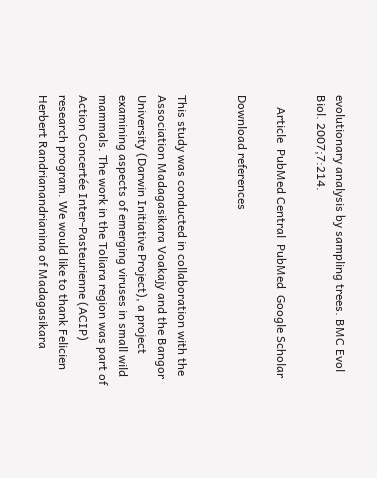evolutionary analysis by sampling trees. BMC Evol Biol. 2007;7:214.

    Article  PubMed Central  PubMed  Google Scholar

Download references


This study was conducted in collaboration with the Association Madagasikara Voakajy and the Bangor University (Darwin Initiative Project), a project examining aspects of emerging viruses in small wild mammals. The work in the Toliara region was part of Action Concertée Inter-Pasteurienne (ACIP) research program. We would like to thank Felicien Herbert Randrianandrianina of Madagasikara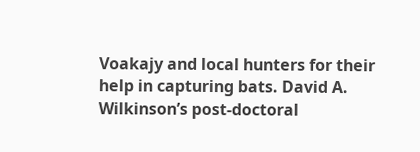Voakajy and local hunters for their help in capturing bats. David A. Wilkinson’s post-doctoral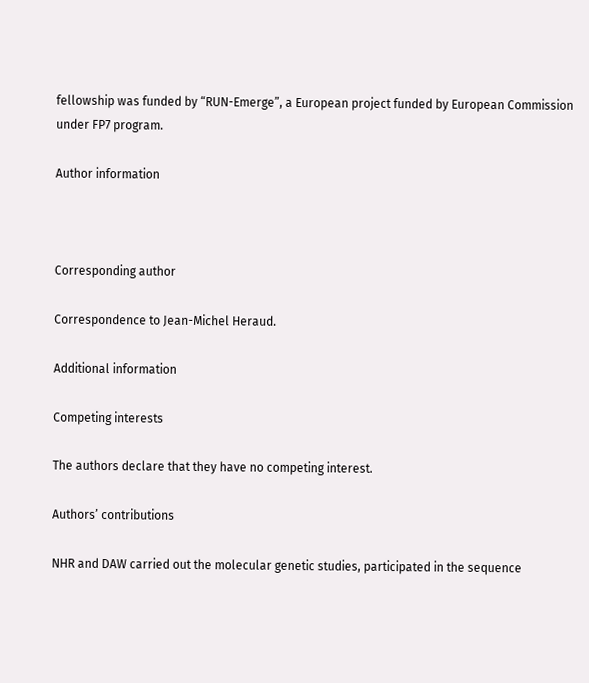fellowship was funded by “RUN-Emerge”, a European project funded by European Commission under FP7 program.

Author information



Corresponding author

Correspondence to Jean-Michel Heraud.

Additional information

Competing interests

The authors declare that they have no competing interest.

Authors’ contributions

NHR and DAW carried out the molecular genetic studies, participated in the sequence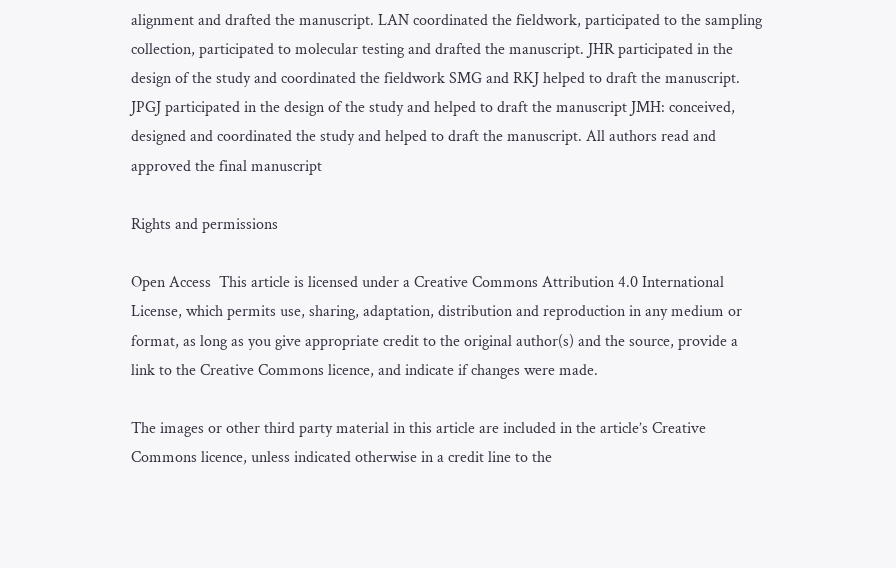alignment and drafted the manuscript. LAN coordinated the fieldwork, participated to the sampling collection, participated to molecular testing and drafted the manuscript. JHR participated in the design of the study and coordinated the fieldwork SMG and RKJ helped to draft the manuscript. JPGJ participated in the design of the study and helped to draft the manuscript JMH: conceived, designed and coordinated the study and helped to draft the manuscript. All authors read and approved the final manuscript

Rights and permissions

Open Access  This article is licensed under a Creative Commons Attribution 4.0 International License, which permits use, sharing, adaptation, distribution and reproduction in any medium or format, as long as you give appropriate credit to the original author(s) and the source, provide a link to the Creative Commons licence, and indicate if changes were made.

The images or other third party material in this article are included in the article’s Creative Commons licence, unless indicated otherwise in a credit line to the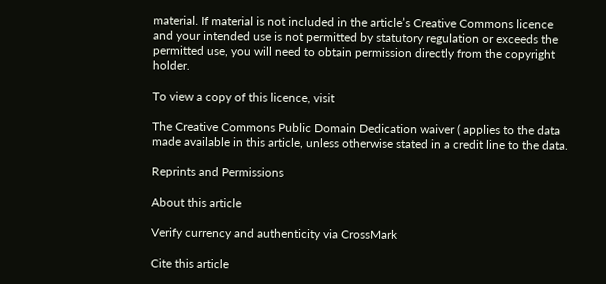material. If material is not included in the article’s Creative Commons licence and your intended use is not permitted by statutory regulation or exceeds the permitted use, you will need to obtain permission directly from the copyright holder.

To view a copy of this licence, visit

The Creative Commons Public Domain Dedication waiver ( applies to the data made available in this article, unless otherwise stated in a credit line to the data.

Reprints and Permissions

About this article

Verify currency and authenticity via CrossMark

Cite this article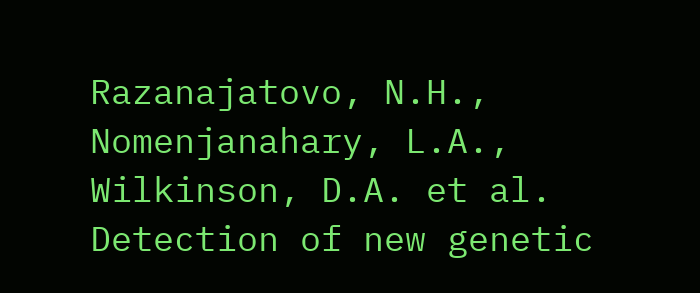Razanajatovo, N.H., Nomenjanahary, L.A., Wilkinson, D.A. et al. Detection of new genetic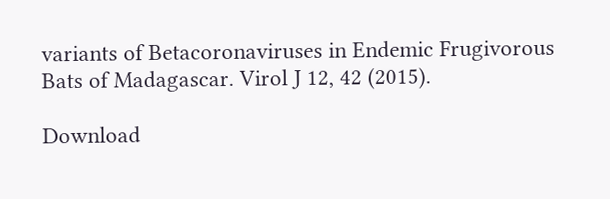variants of Betacoronaviruses in Endemic Frugivorous Bats of Madagascar. Virol J 12, 42 (2015).

Download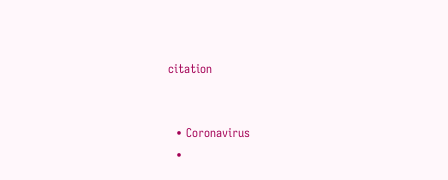citation


  • Coronavirus
  •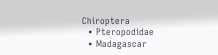Chiroptera
  • Pteropodidae
  • Madagascar